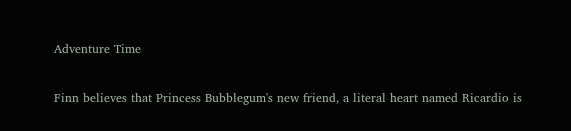Adventure Time

Finn believes that Princess Bubblegum's new friend, a literal heart named Ricardio is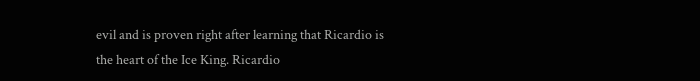evil and is proven right after learning that Ricardio is the heart of the Ice King. Ricardio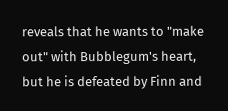reveals that he wants to "make out" with Bubblegum's heart, but he is defeated by Finn and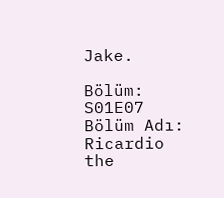Jake.

Bölüm: S01E07
Bölüm Adı: Ricardio the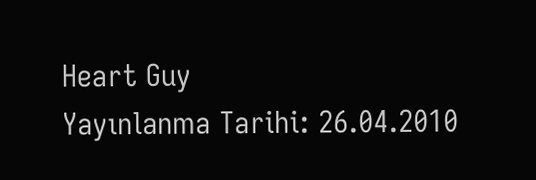Heart Guy
Yayınlanma Tarihi: 26.04.2010